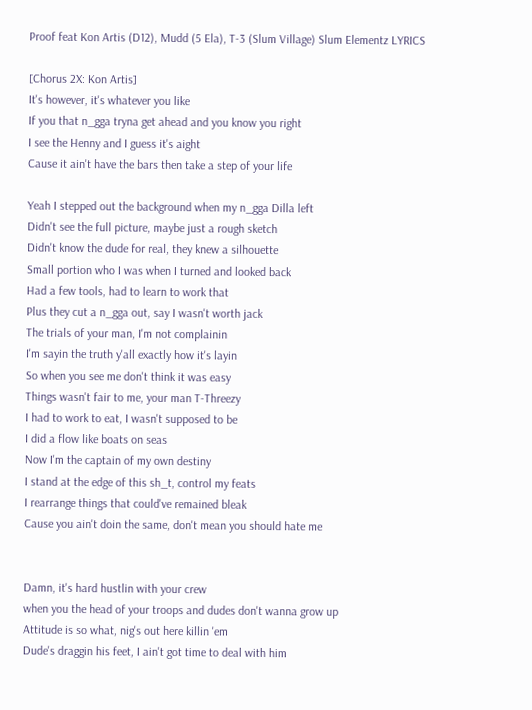Proof feat Kon Artis (D12), Mudd (5 Ela), T-3 (Slum Village) Slum Elementz LYRICS

[Chorus 2X: Kon Artis]
It's however, it's whatever you like
If you that n_gga tryna get ahead and you know you right
I see the Henny and I guess it's aight
Cause it ain't have the bars then take a step of your life

Yeah I stepped out the background when my n_gga Dilla left
Didn't see the full picture, maybe just a rough sketch
Didn't know the dude for real, they knew a silhouette
Small portion who I was when I turned and looked back
Had a few tools, had to learn to work that
Plus they cut a n_gga out, say I wasn't worth jack
The trials of your man, I'm not complainin
I'm sayin the truth y'all exactly how it's layin
So when you see me don't think it was easy
Things wasn't fair to me, your man T-Threezy
I had to work to eat, I wasn't supposed to be
I did a flow like boats on seas
Now I'm the captain of my own destiny
I stand at the edge of this sh_t, control my feats
I rearrange things that could've remained bleak
Cause you ain't doin the same, don't mean you should hate me


Damn, it's hard hustlin with your crew
when you the head of your troops and dudes don't wanna grow up
Attitude is so what, nig's out here killin 'em
Dude's draggin his feet, I ain't got time to deal with him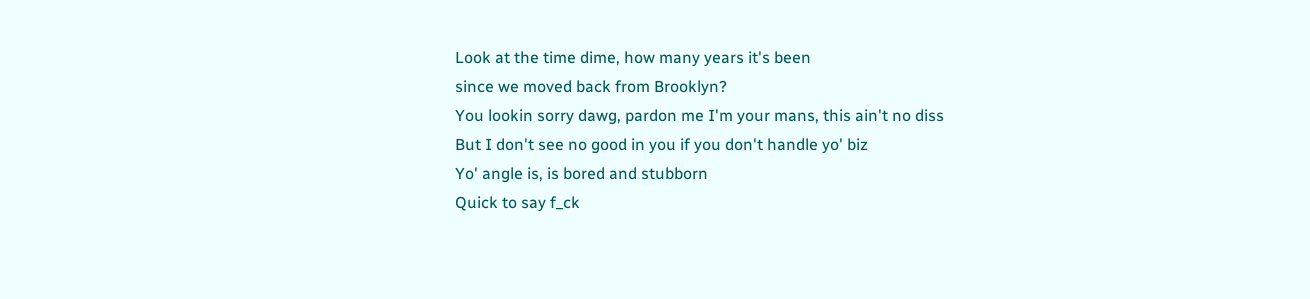Look at the time dime, how many years it's been
since we moved back from Brooklyn?
You lookin sorry dawg, pardon me I'm your mans, this ain't no diss
But I don't see no good in you if you don't handle yo' biz
Yo' angle is, is bored and stubborn
Quick to say f_ck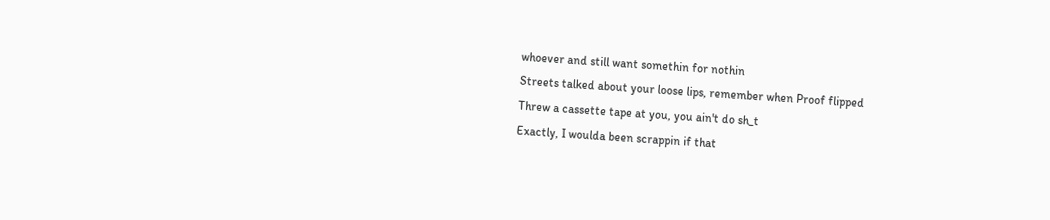whoever and still want somethin for nothin
Streets talked about your loose lips, remember when Proof flipped
Threw a cassette tape at you, you ain't do sh_t
Exactly, I woulda been scrappin if that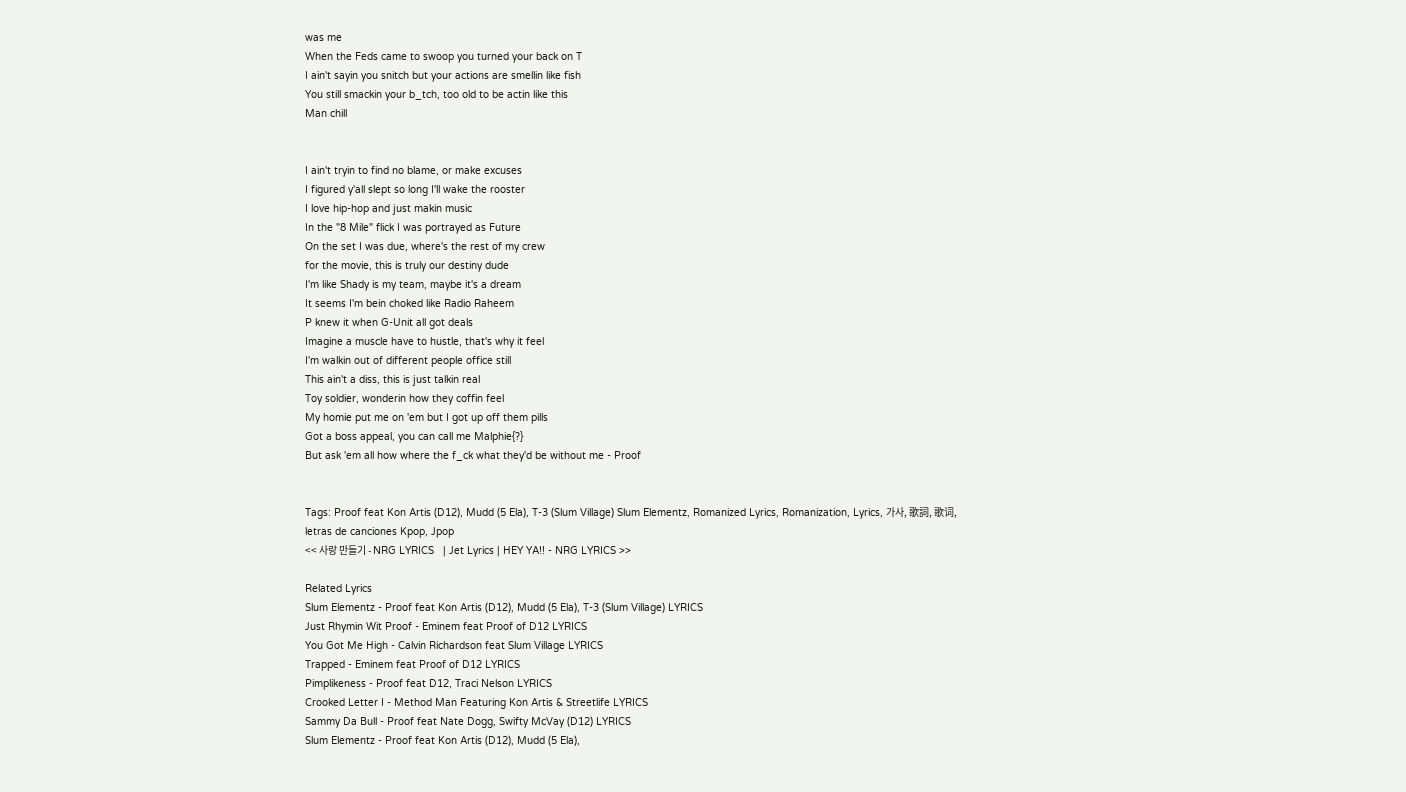was me
When the Feds came to swoop you turned your back on T
I ain't sayin you snitch but your actions are smellin like fish
You still smackin your b_tch, too old to be actin like this
Man chill


I ain't tryin to find no blame, or make excuses
I figured y'all slept so long I'll wake the rooster
I love hip-hop and just makin music
In the "8 Mile" flick I was portrayed as Future
On the set I was due, where's the rest of my crew
for the movie, this is truly our destiny dude
I'm like Shady is my team, maybe it's a dream
It seems I'm bein choked like Radio Raheem
P knew it when G-Unit all got deals
Imagine a muscle have to hustle, that's why it feel
I'm walkin out of different people office still
This ain't a diss, this is just talkin real
Toy soldier, wonderin how they coffin feel
My homie put me on 'em but I got up off them pills
Got a boss appeal, you can call me Malphie{?}
But ask 'em all how where the f_ck what they'd be without me - Proof


Tags: Proof feat Kon Artis (D12), Mudd (5 Ela), T-3 (Slum Village) Slum Elementz, Romanized Lyrics, Romanization, Lyrics, 가사, 歌詞, 歌词, letras de canciones Kpop, Jpop
<< 사랑 만들기 - NRG LYRICS   | Jet Lyrics | HEY YA!! - NRG LYRICS >>

Related Lyrics
Slum Elementz - Proof feat Kon Artis (D12), Mudd (5 Ela), T-3 (Slum Village) LYRICS
Just Rhymin Wit Proof - Eminem feat Proof of D12 LYRICS
You Got Me High - Calvin Richardson feat Slum Village LYRICS
Trapped - Eminem feat Proof of D12 LYRICS
Pimplikeness - Proof feat D12, Traci Nelson LYRICS
Crooked Letter I - Method Man Featuring Kon Artis & Streetlife LYRICS
Sammy Da Bull - Proof feat Nate Dogg, Swifty McVay (D12) LYRICS
Slum Elementz - Proof feat Kon Artis (D12), Mudd (5 Ela),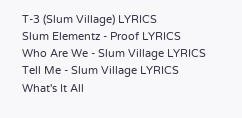T-3 (Slum Village) LYRICS
Slum Elementz - Proof LYRICS
Who Are We - Slum Village LYRICS
Tell Me - Slum Village LYRICS
What's It All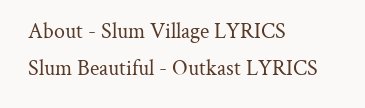About - Slum Village LYRICS
Slum Beautiful - Outkast LYRICS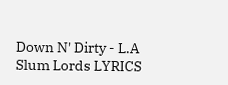Down N' Dirty - L.A Slum Lords LYRICS